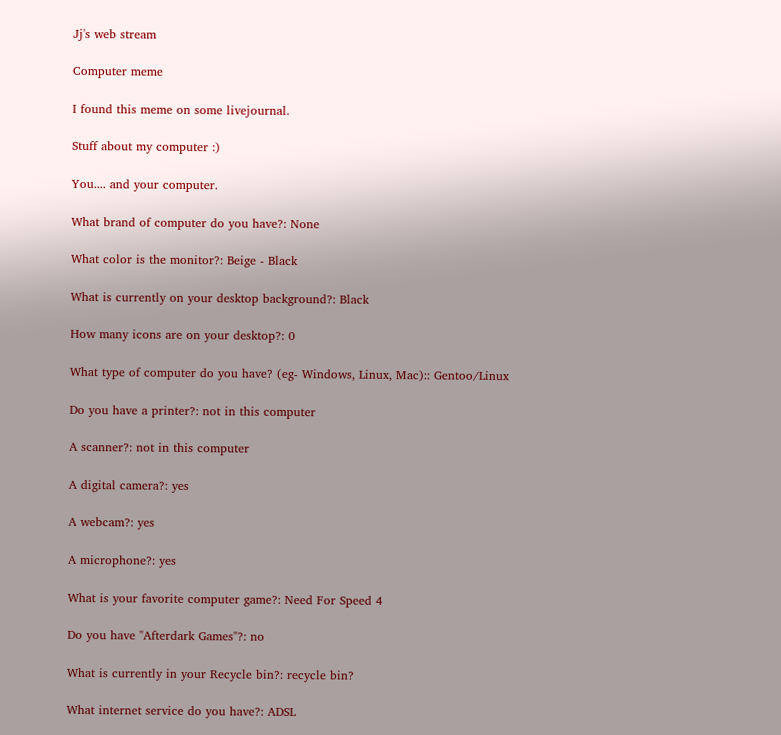Jj's web stream

Computer meme

I found this meme on some livejournal.

Stuff about my computer :)

You.... and your computer.

What brand of computer do you have?: None

What color is the monitor?: Beige - Black

What is currently on your desktop background?: Black

How many icons are on your desktop?: 0

What type of computer do you have? (eg- Windows, Linux, Mac):: Gentoo/Linux

Do you have a printer?: not in this computer

A scanner?: not in this computer

A digital camera?: yes

A webcam?: yes

A microphone?: yes

What is your favorite computer game?: Need For Speed 4

Do you have "Afterdark Games"?: no

What is currently in your Recycle bin?: recycle bin?

What internet service do you have?: ADSL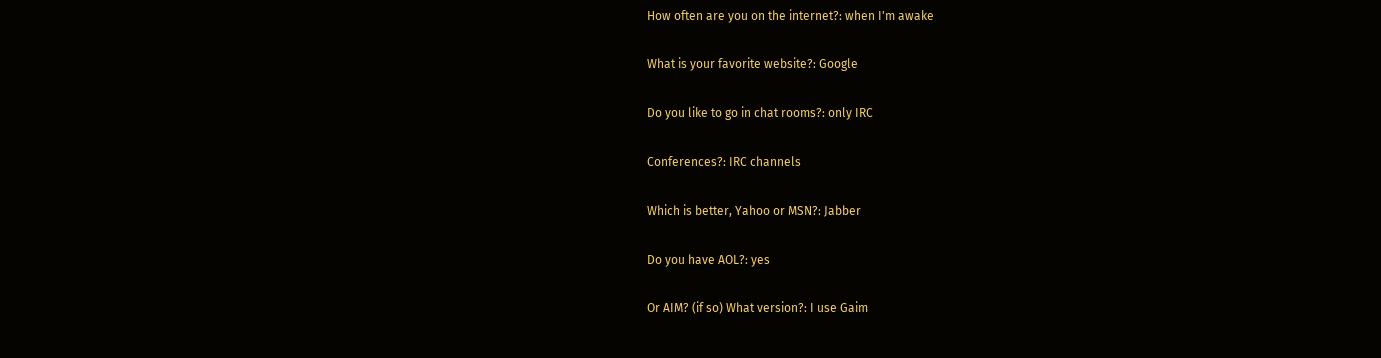How often are you on the internet?: when I'm awake

What is your favorite website?: Google

Do you like to go in chat rooms?: only IRC

Conferences?: IRC channels

Which is better, Yahoo or MSN?: Jabber

Do you have AOL?: yes

Or AIM? (if so) What version?: I use Gaim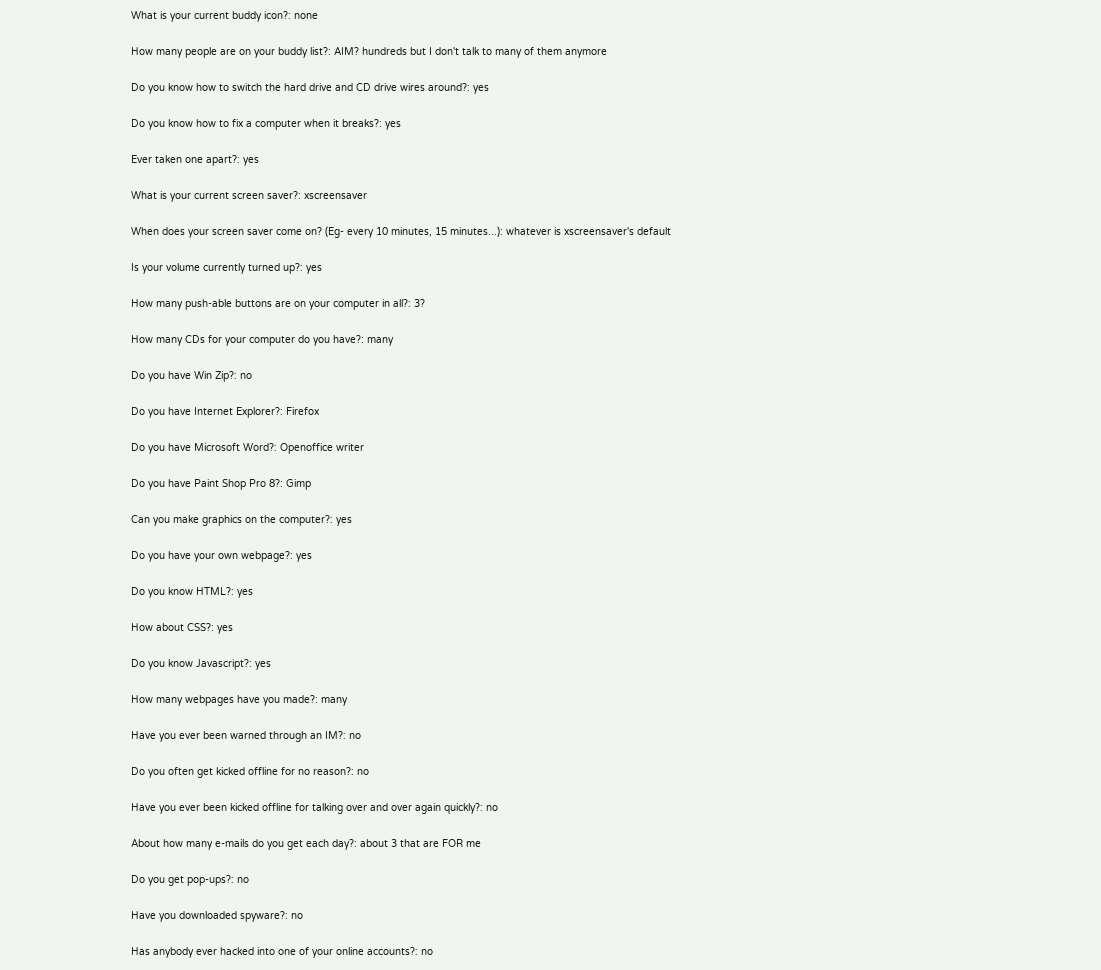What is your current buddy icon?: none

How many people are on your buddy list?: AIM? hundreds but I don't talk to many of them anymore

Do you know how to switch the hard drive and CD drive wires around?: yes

Do you know how to fix a computer when it breaks?: yes

Ever taken one apart?: yes

What is your current screen saver?: xscreensaver

When does your screen saver come on? (Eg- every 10 minutes, 15 minutes...): whatever is xscreensaver's default

Is your volume currently turned up?: yes

How many push-able buttons are on your computer in all?: 3?

How many CDs for your computer do you have?: many

Do you have Win Zip?: no

Do you have Internet Explorer?: Firefox

Do you have Microsoft Word?: Openoffice writer

Do you have Paint Shop Pro 8?: Gimp

Can you make graphics on the computer?: yes

Do you have your own webpage?: yes

Do you know HTML?: yes

How about CSS?: yes

Do you know Javascript?: yes

How many webpages have you made?: many

Have you ever been warned through an IM?: no

Do you often get kicked offline for no reason?: no

Have you ever been kicked offline for talking over and over again quickly?: no

About how many e-mails do you get each day?: about 3 that are FOR me

Do you get pop-ups?: no

Have you downloaded spyware?: no

Has anybody ever hacked into one of your online accounts?: no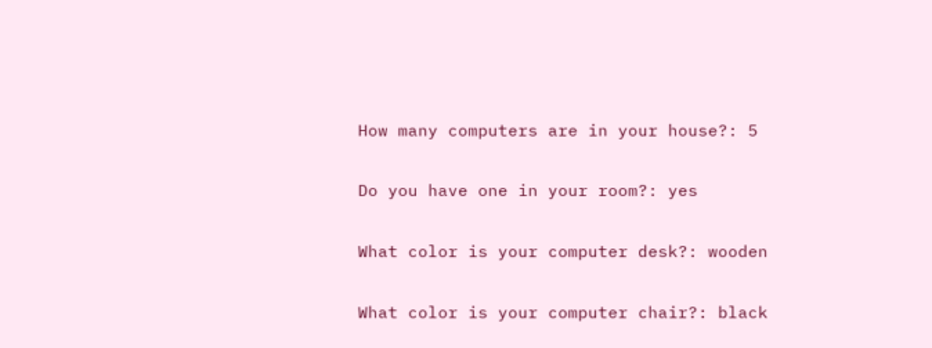How many computers are in your house?: 5

Do you have one in your room?: yes

What color is your computer desk?: wooden

What color is your computer chair?: black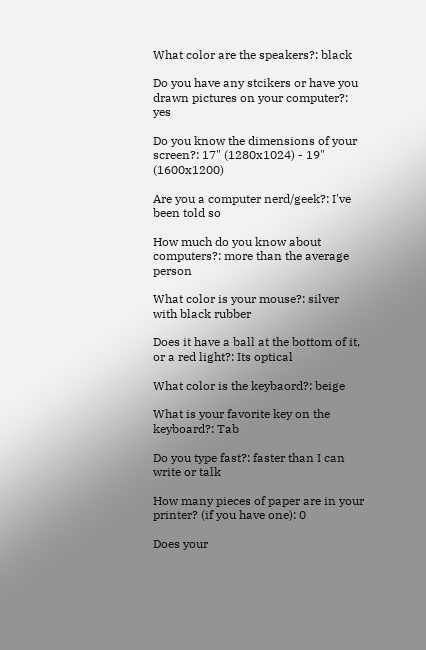What color are the speakers?: black

Do you have any stcikers or have you drawn pictures on your computer?: yes

Do you know the dimensions of your screen?: 17" (1280x1024) - 19" (1600x1200)

Are you a computer nerd/geek?: I've been told so

How much do you know about computers?: more than the average person

What color is your mouse?: silver with black rubber

Does it have a ball at the bottom of it, or a red light?: Its optical

What color is the keybaord?: beige

What is your favorite key on the keyboard?: Tab

Do you type fast?: faster than I can write or talk

How many pieces of paper are in your printer? (if you have one): 0

Does your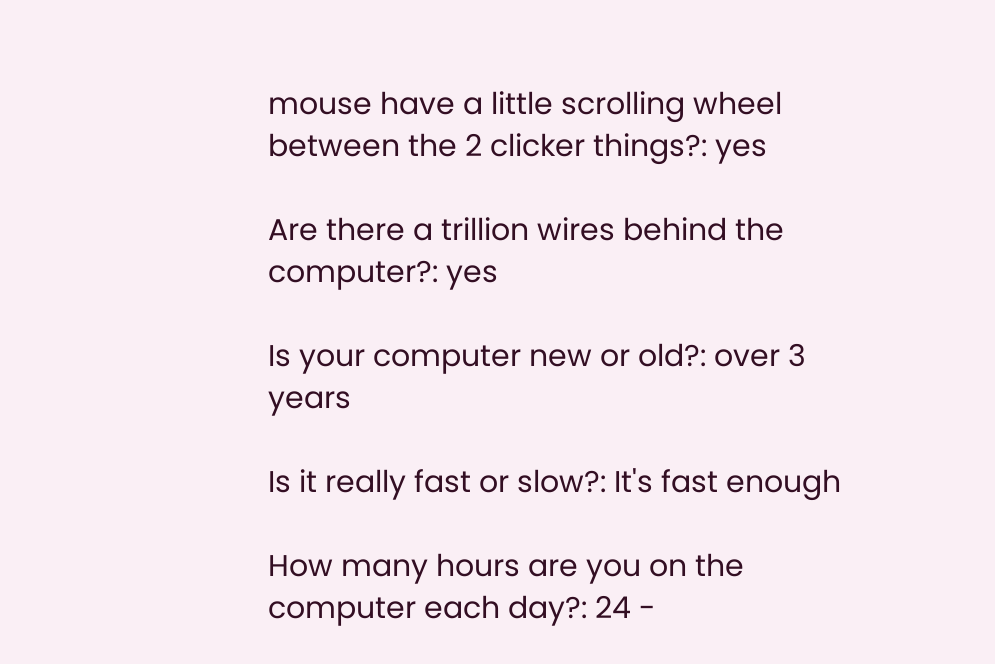mouse have a little scrolling wheel between the 2 clicker things?: yes

Are there a trillion wires behind the computer?: yes

Is your computer new or old?: over 3 years

Is it really fast or slow?: It's fast enough

How many hours are you on the computer each day?: 24 -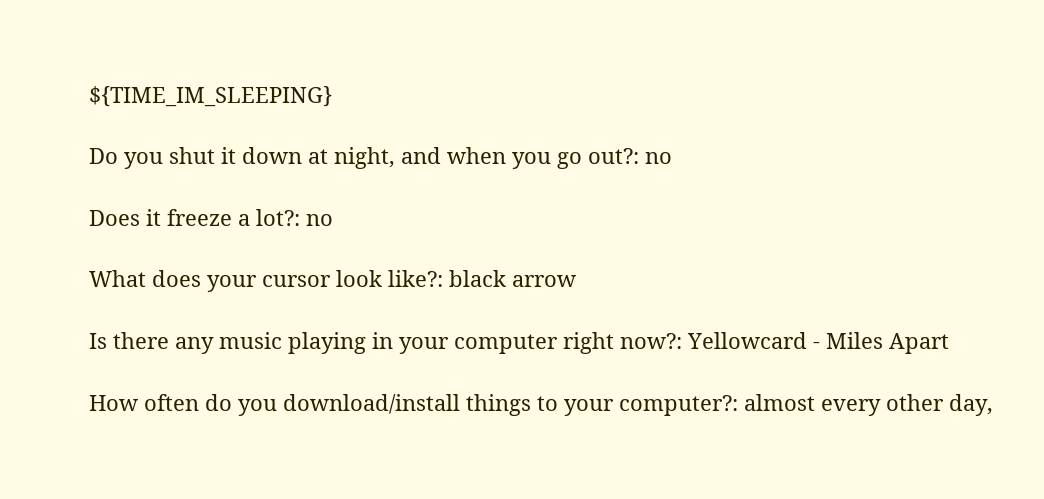${TIME_IM_SLEEPING}

Do you shut it down at night, and when you go out?: no

Does it freeze a lot?: no

What does your cursor look like?: black arrow

Is there any music playing in your computer right now?: Yellowcard - Miles Apart

How often do you download/install things to your computer?: almost every other day,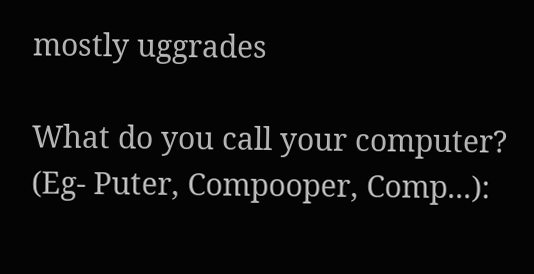mostly uggrades

What do you call your computer? (Eg- Puter, Compooper, Comp...):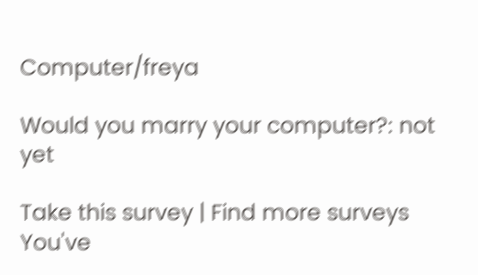Computer/freya

Would you marry your computer?: not yet

Take this survey | Find more surveys
You've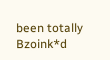been totally Bzoink*d